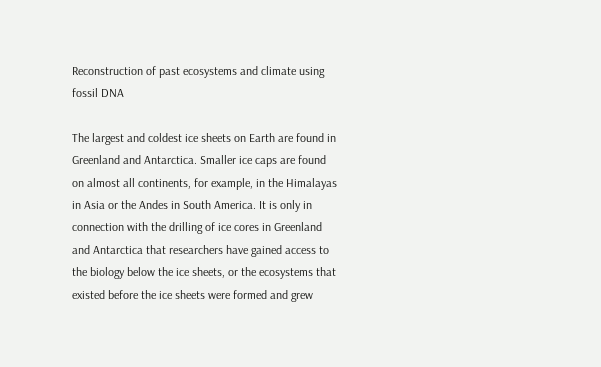Reconstruction of past ecosystems and climate using fossil DNA

The largest and coldest ice sheets on Earth are found in Greenland and Antarctica. Smaller ice caps are found on almost all continents, for example, in the Himalayas in Asia or the Andes in South America. It is only in connection with the drilling of ice cores in Greenland and Antarctica that researchers have gained access to the biology below the ice sheets, or the ecosystems that existed before the ice sheets were formed and grew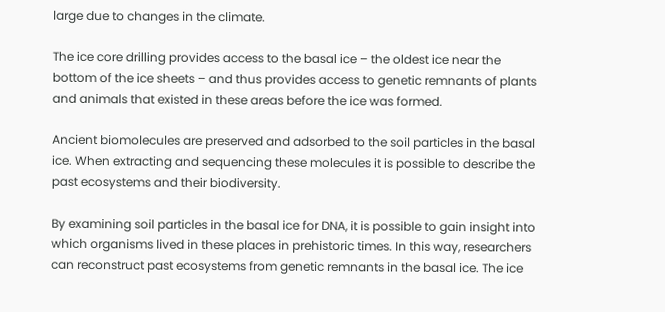large due to changes in the climate.

The ice core drilling provides access to the basal ice – the oldest ice near the bottom of the ice sheets – and thus provides access to genetic remnants of plants and animals that existed in these areas before the ice was formed.

Ancient biomolecules are preserved and adsorbed to the soil particles in the basal ice. When extracting and sequencing these molecules it is possible to describe the past ecosystems and their biodiversity.

By examining soil particles in the basal ice for DNA, it is possible to gain insight into which organisms lived in these places in prehistoric times. In this way, researchers can reconstruct past ecosystems from genetic remnants in the basal ice. The ice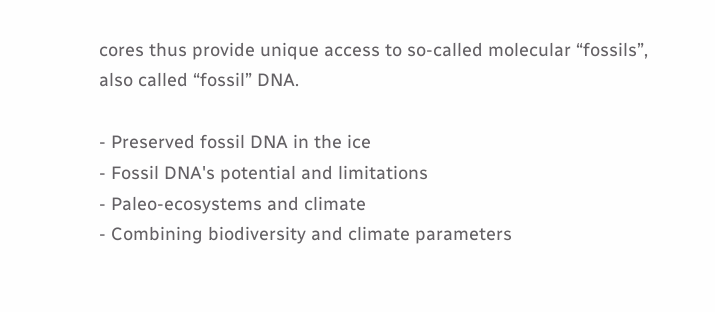cores thus provide unique access to so-called molecular “fossils”, also called “fossil” DNA.

- Preserved fossil DNA in the ice
- Fossil DNA's potential and limitations
- Paleo-ecosystems and climate
- Combining biodiversity and climate parameters